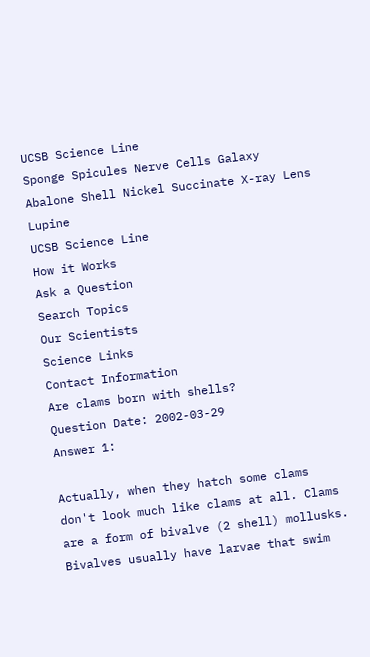UCSB Science Line
Sponge Spicules Nerve Cells Galaxy Abalone Shell Nickel Succinate X-ray Lens Lupine
UCSB Science Line
How it Works
Ask a Question
Search Topics
Our Scientists
Science Links
Contact Information
Are clams born with shells?
Question Date: 2002-03-29
Answer 1:

Actually, when they hatch some clams don't look much like clams at all. Clams are a form of bivalve (2 shell) mollusks. Bivalves usually have larvae that swim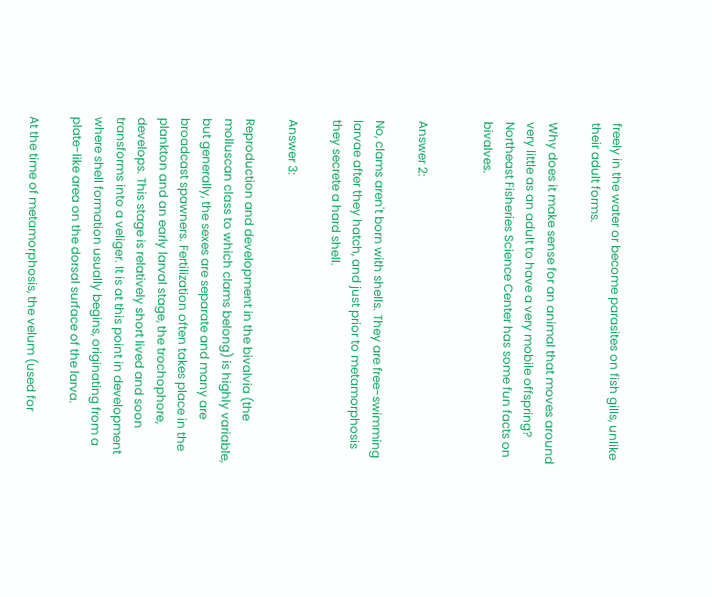freely in the water or become parasites on fish gills, unlike their adult forms.

Why does it make sense for an animal that moves around very little as an adult to have a very mobile offspring? Northeast Fisheries Science Center has some fun facts on bivalves.


Answer 2:

No, clams aren't born with shells. They are free-swimming larvae after they hatch, and just prior to metamorphosis they secrete a hard shell.

Answer 3:

Reproduction and development in the bivalvia (the molluscan class to which clams belong) is highly variable, but generally, the sexes are separate and many are broadcast spawners. Fertilization often takes place in the plankton and an early larval stage, the trochophore, develops. This stage is relatively short lived and soon transforms into a veliger. It is at this point in development where shell formation usually begins, originating from a plate-like area on the dorsal surface of the larva.

At the time of metamorphosis, the velum (used for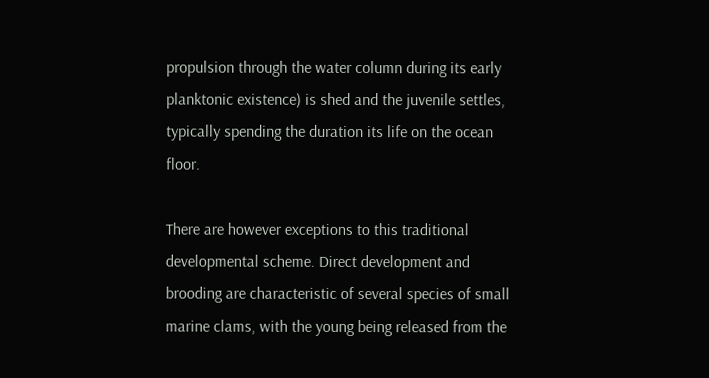propulsion through the water column during its early planktonic existence) is shed and the juvenile settles, typically spending the duration its life on the ocean floor.

There are however exceptions to this traditional developmental scheme. Direct development and brooding are characteristic of several species of small marine clams, with the young being released from the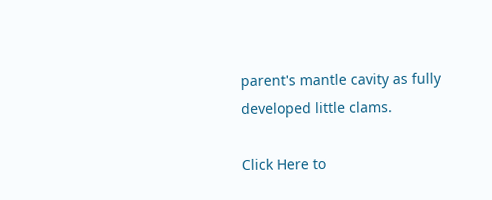parent's mantle cavity as fully developed little clams.

Click Here to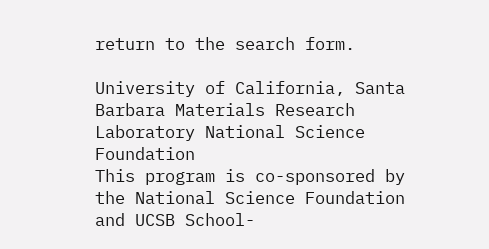return to the search form.

University of California, Santa Barbara Materials Research Laboratory National Science Foundation
This program is co-sponsored by the National Science Foundation and UCSB School-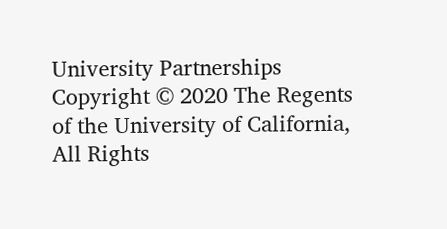University Partnerships
Copyright © 2020 The Regents of the University of California,
All Rights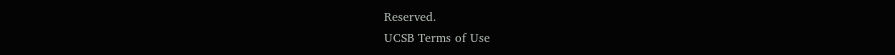Reserved.
UCSB Terms of Use